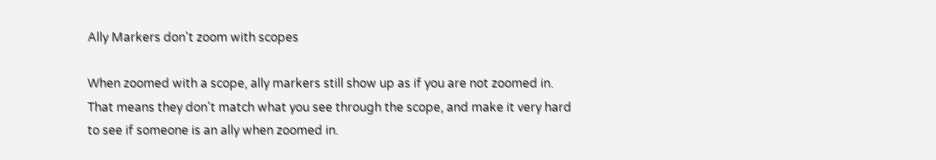Ally Markers don't zoom with scopes

When zoomed with a scope, ally markers still show up as if you are not zoomed in. That means they don't match what you see through the scope, and make it very hard to see if someone is an ally when zoomed in.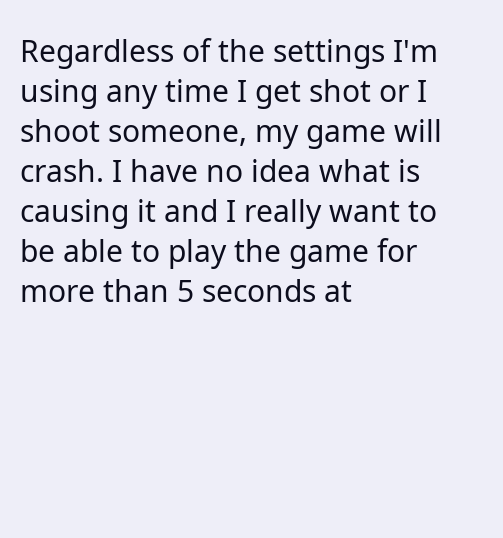Regardless of the settings I'm using any time I get shot or I shoot someone, my game will crash. I have no idea what is causing it and I really want to be able to play the game for more than 5 seconds at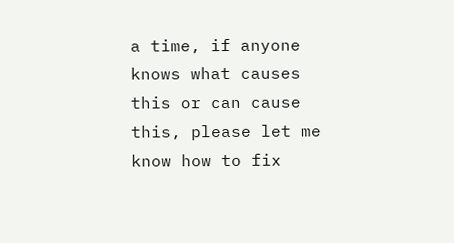a time, if anyone knows what causes this or can cause this, please let me know how to fix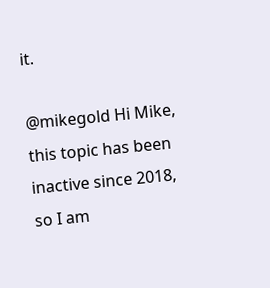it.

@mikegold Hi Mike, this topic has been inactive since 2018, so I am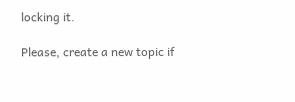locking it.

Please, create a new topic if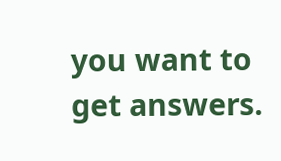you want to get answers.